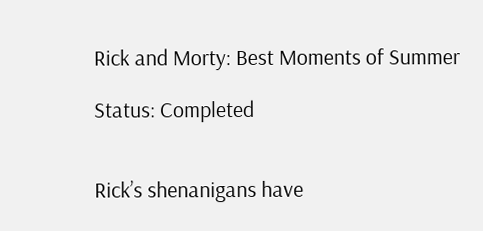Rick and Morty: Best Moments of Summer

Status: Completed


Rick’s shenanigans have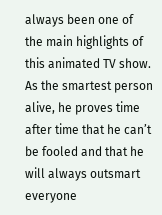always been one of the main highlights of this animated TV show. As the smartest person alive, he proves time after time that he can’t be fooled and that he will always outsmart everyone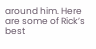around him. Here are some of Rick’s best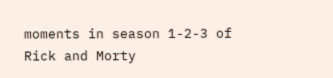moments in season 1-2-3 of Rick and Morty